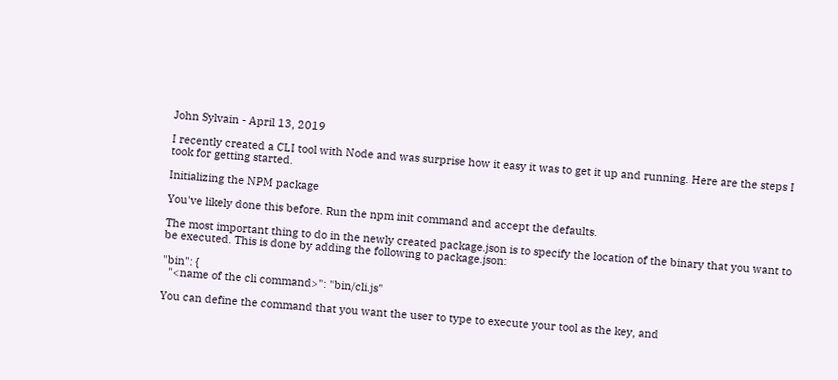John Sylvain - April 13, 2019

I recently created a CLI tool with Node and was surprise how it easy it was to get it up and running. Here are the steps I took for getting started.

Initializing the NPM package

You've likely done this before. Run the npm init command and accept the defaults.

The most important thing to do in the newly created package.json is to specify the location of the binary that you want to be executed. This is done by adding the following to package.json:

"bin": {
  "<name of the cli command>": "bin/cli.js"

You can define the command that you want the user to type to execute your tool as the key, and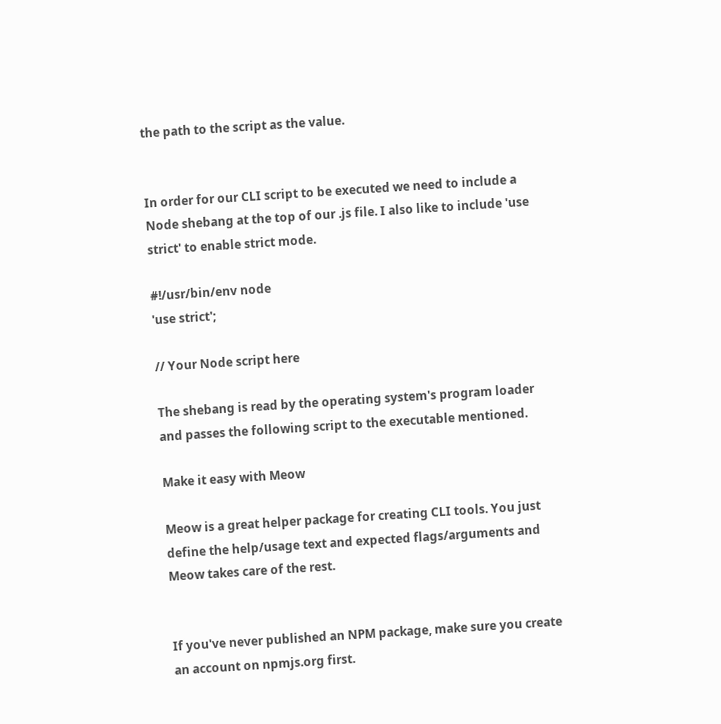the path to the script as the value.


In order for our CLI script to be executed we need to include a Node shebang at the top of our .js file. I also like to include 'use strict' to enable strict mode.

#!/usr/bin/env node
'use strict';

// Your Node script here

The shebang is read by the operating system's program loader and passes the following script to the executable mentioned.

Make it easy with Meow

Meow is a great helper package for creating CLI tools. You just define the help/usage text and expected flags/arguments and Meow takes care of the rest.


If you've never published an NPM package, make sure you create an account on npmjs.org first.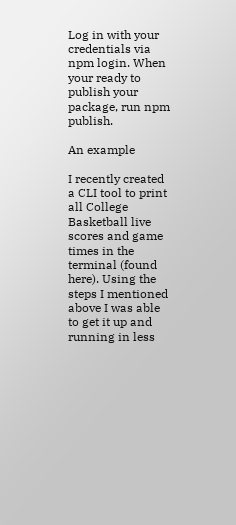Log in with your credentials via npm login. When your ready to publish your package, run npm publish.

An example

I recently created a CLI tool to print all College Basketball live scores and game times in the terminal (found here). Using the steps I mentioned above I was able to get it up and running in less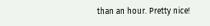than an hour. Pretty nice!